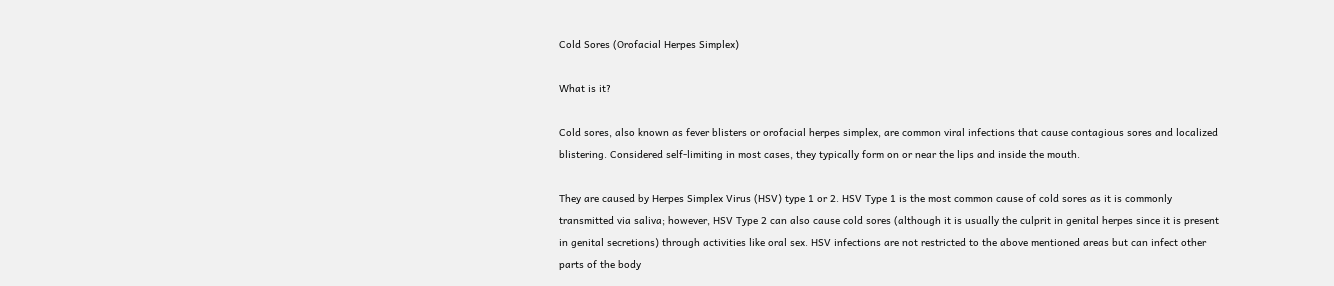Cold Sores (Orofacial Herpes Simplex)

What is it?

Cold sores, also known as fever blisters or orofacial herpes simplex, are common viral infections that cause contagious sores and localized blistering. Considered self-limiting in most cases, they typically form on or near the lips and inside the mouth.

They are caused by Herpes Simplex Virus (HSV) type 1 or 2. HSV Type 1 is the most common cause of cold sores as it is commonly transmitted via saliva; however, HSV Type 2 can also cause cold sores (although it is usually the culprit in genital herpes since it is present in genital secretions) through activities like oral sex. HSV infections are not restricted to the above mentioned areas but can infect other parts of the body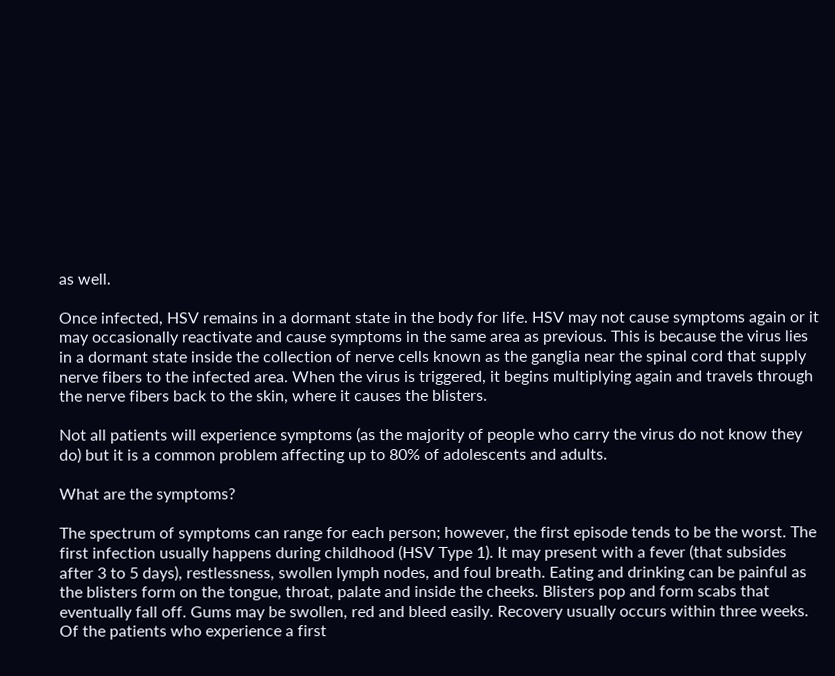as well.

Once infected, HSV remains in a dormant state in the body for life. HSV may not cause symptoms again or it may occasionally reactivate and cause symptoms in the same area as previous. This is because the virus lies in a dormant state inside the collection of nerve cells known as the ganglia near the spinal cord that supply nerve fibers to the infected area. When the virus is triggered, it begins multiplying again and travels through the nerve fibers back to the skin, where it causes the blisters.

Not all patients will experience symptoms (as the majority of people who carry the virus do not know they do) but it is a common problem affecting up to 80% of adolescents and adults.

What are the symptoms?

The spectrum of symptoms can range for each person; however, the first episode tends to be the worst. The first infection usually happens during childhood (HSV Type 1). It may present with a fever (that subsides after 3 to 5 days), restlessness, swollen lymph nodes, and foul breath. Eating and drinking can be painful as the blisters form on the tongue, throat, palate and inside the cheeks. Blisters pop and form scabs that eventually fall off. Gums may be swollen, red and bleed easily. Recovery usually occurs within three weeks. Of the patients who experience a first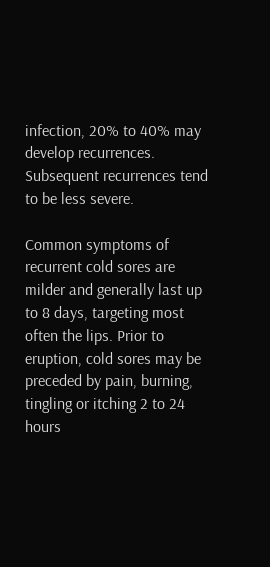infection, 20% to 40% may develop recurrences. Subsequent recurrences tend to be less severe.

Common symptoms of recurrent cold sores are milder and generally last up to 8 days, targeting most often the lips. Prior to eruption, cold sores may be preceded by pain, burning, tingling or itching 2 to 24 hours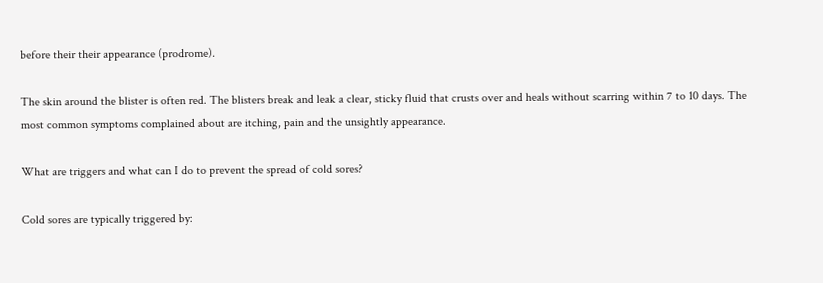before their their appearance (prodrome).

The skin around the blister is often red. The blisters break and leak a clear, sticky fluid that crusts over and heals without scarring within 7 to 10 days. The most common symptoms complained about are itching, pain and the unsightly appearance.

What are triggers and what can I do to prevent the spread of cold sores?

Cold sores are typically triggered by: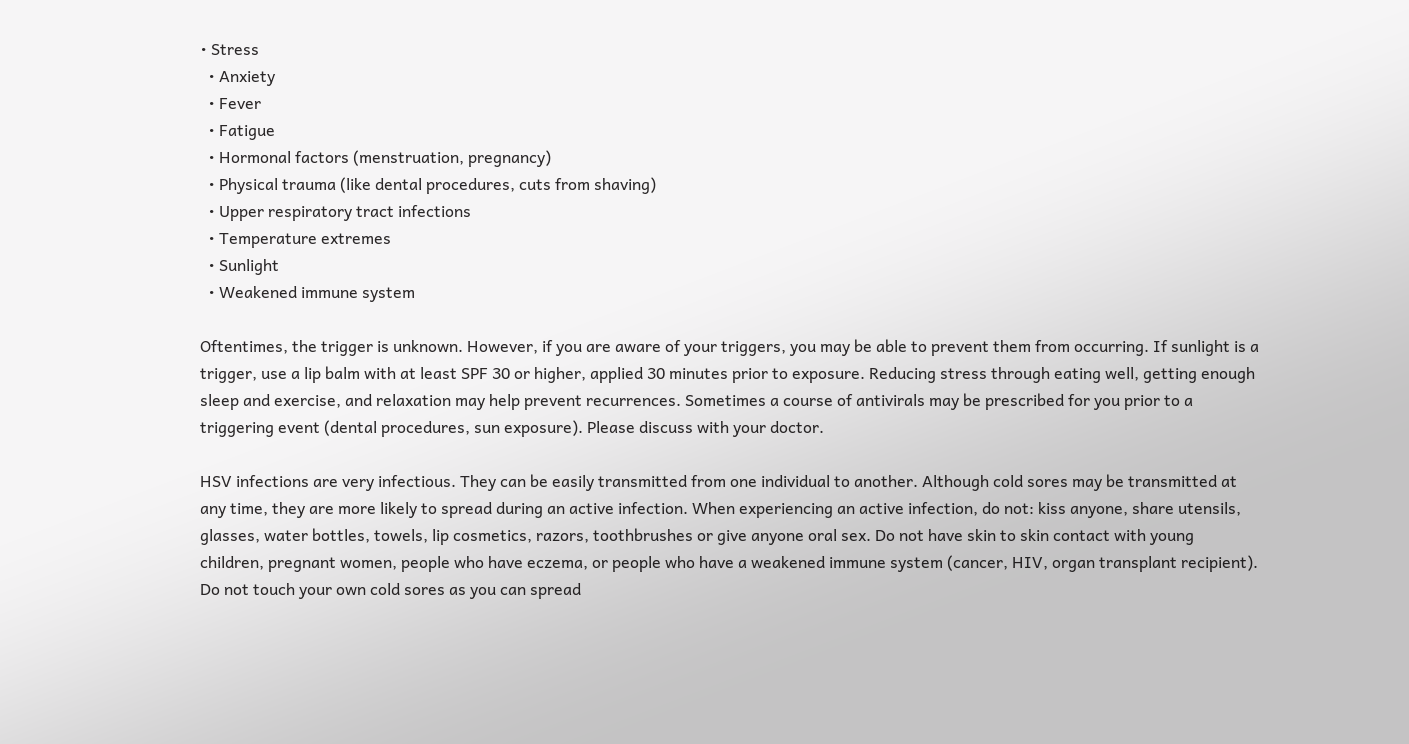• Stress
  • Anxiety
  • Fever
  • Fatigue
  • Hormonal factors (menstruation, pregnancy)
  • Physical trauma (like dental procedures, cuts from shaving)
  • Upper respiratory tract infections
  • Temperature extremes
  • Sunlight
  • Weakened immune system

Oftentimes, the trigger is unknown. However, if you are aware of your triggers, you may be able to prevent them from occurring. If sunlight is a trigger, use a lip balm with at least SPF 30 or higher, applied 30 minutes prior to exposure. Reducing stress through eating well, getting enough sleep and exercise, and relaxation may help prevent recurrences. Sometimes a course of antivirals may be prescribed for you prior to a triggering event (dental procedures, sun exposure). Please discuss with your doctor.

HSV infections are very infectious. They can be easily transmitted from one individual to another. Although cold sores may be transmitted at any time, they are more likely to spread during an active infection. When experiencing an active infection, do not: kiss anyone, share utensils, glasses, water bottles, towels, lip cosmetics, razors, toothbrushes or give anyone oral sex. Do not have skin to skin contact with young children, pregnant women, people who have eczema, or people who have a weakened immune system (cancer, HIV, organ transplant recipient). Do not touch your own cold sores as you can spread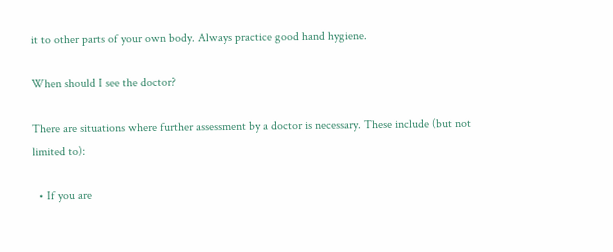it to other parts of your own body. Always practice good hand hygiene.

When should I see the doctor?

There are situations where further assessment by a doctor is necessary. These include (but not limited to):

  • If you are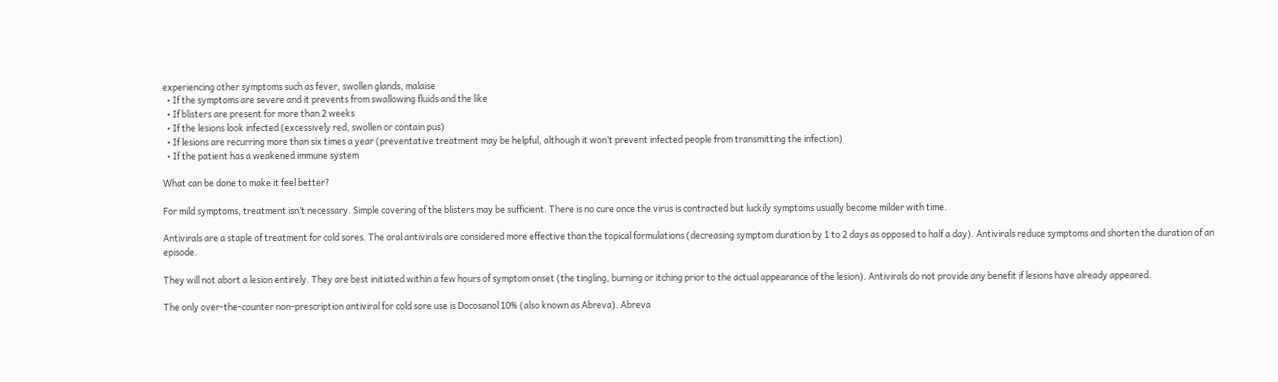experiencing other symptoms such as fever, swollen glands, malaise
  • If the symptoms are severe and it prevents from swallowing fluids and the like
  • If blisters are present for more than 2 weeks
  • If the lesions look infected (excessively red, swollen or contain pus)
  • If lesions are recurring more than six times a year (preventative treatment may be helpful, although it won’t prevent infected people from transmitting the infection)
  • If the patient has a weakened immune system

What can be done to make it feel better?

For mild symptoms, treatment isn’t necessary. Simple covering of the blisters may be sufficient. There is no cure once the virus is contracted but luckily symptoms usually become milder with time.

Antivirals are a staple of treatment for cold sores. The oral antivirals are considered more effective than the topical formulations (decreasing symptom duration by 1 to 2 days as opposed to half a day). Antivirals reduce symptoms and shorten the duration of an episode.

They will not abort a lesion entirely. They are best initiated within a few hours of symptom onset (the tingling, burning or itching prior to the actual appearance of the lesion). Antivirals do not provide any benefit if lesions have already appeared.

The only over-the-counter non-prescription antiviral for cold sore use is Docosanol 10% (also known as Abreva). Abreva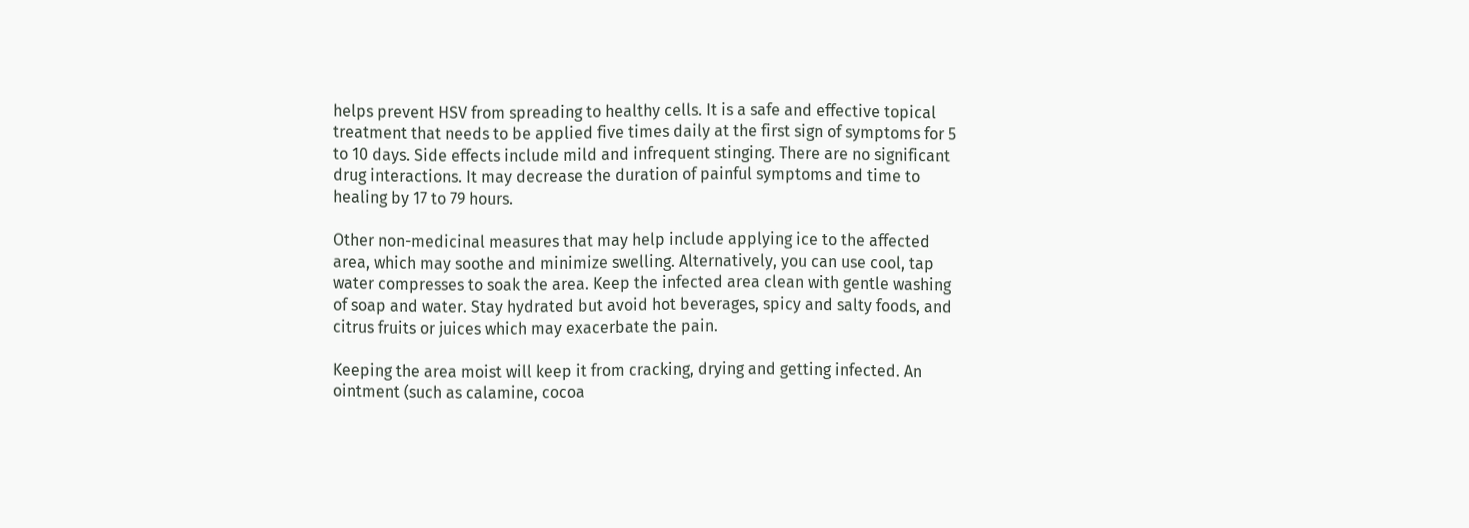helps prevent HSV from spreading to healthy cells. It is a safe and effective topical treatment that needs to be applied five times daily at the first sign of symptoms for 5 to 10 days. Side effects include mild and infrequent stinging. There are no significant drug interactions. It may decrease the duration of painful symptoms and time to healing by 17 to 79 hours.

Other non-medicinal measures that may help include applying ice to the affected area, which may soothe and minimize swelling. Alternatively, you can use cool, tap water compresses to soak the area. Keep the infected area clean with gentle washing of soap and water. Stay hydrated but avoid hot beverages, spicy and salty foods, and citrus fruits or juices which may exacerbate the pain.

Keeping the area moist will keep it from cracking, drying and getting infected. An ointment (such as calamine, cocoa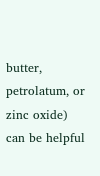butter, petrolatum, or zinc oxide) can be helpful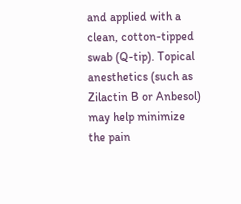and applied with a clean, cotton-tipped swab (Q-tip). Topical anesthetics (such as Zilactin B or Anbesol) may help minimize the pain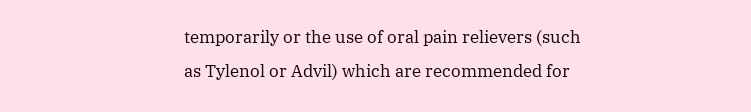temporarily or the use of oral pain relievers (such as Tylenol or Advil) which are recommended for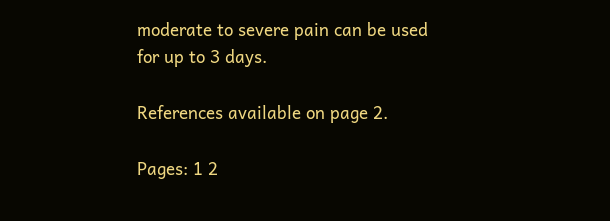moderate to severe pain can be used for up to 3 days.

References available on page 2.

Pages: 1 2